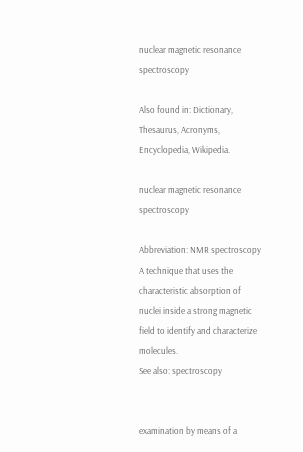nuclear magnetic resonance spectroscopy

Also found in: Dictionary, Thesaurus, Acronyms, Encyclopedia, Wikipedia.

nuclear magnetic resonance spectroscopy

Abbreviation: NMR spectroscopy
A technique that uses the characteristic absorption of nuclei inside a strong magnetic field to identify and characterize molecules.
See also: spectroscopy


examination by means of a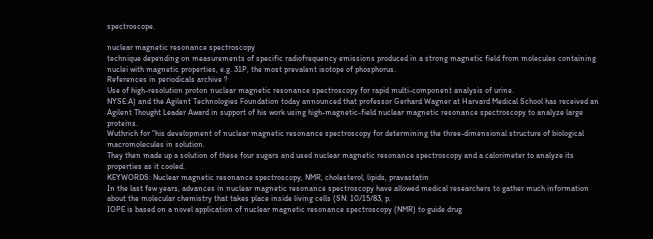spectroscope.

nuclear magnetic resonance spectroscopy
technique depending on measurements of specific radiofrequency emissions produced in a strong magnetic field from molecules containing nuclei with magnetic properties, e.g. 31P, the most prevalent isotope of phosphorus.
References in periodicals archive ?
Use of high-resolution proton nuclear magnetic resonance spectroscopy for rapid multi-component analysis of urine.
NYSE:A) and the Agilent Technologies Foundation today announced that professor Gerhard Wagner at Harvard Medical School has received an Agilent Thought Leader Award in support of his work using high-magnetic-field nuclear magnetic resonance spectroscopy to analyze large proteins.
Wuthrich for "his development of nuclear magnetic resonance spectroscopy for determining the three-dimensional structure of biological macromolecules in solution.
They then made up a solution of these four sugars and used nuclear magnetic resonance spectroscopy and a calorimeter to analyze its properties as it cooled.
KEYWORDS: Nuclear magnetic resonance spectroscopy, NMR, cholesterol, lipids, pravastatin
In the last few years, advances in nuclear magnetic resonance spectroscopy have allowed medical researchers to gather much information about the molecular chemistry that takes place inside living cells (SN: 10/15/83, p.
IOPE is based on a novel application of nuclear magnetic resonance spectroscopy (NMR) to guide drug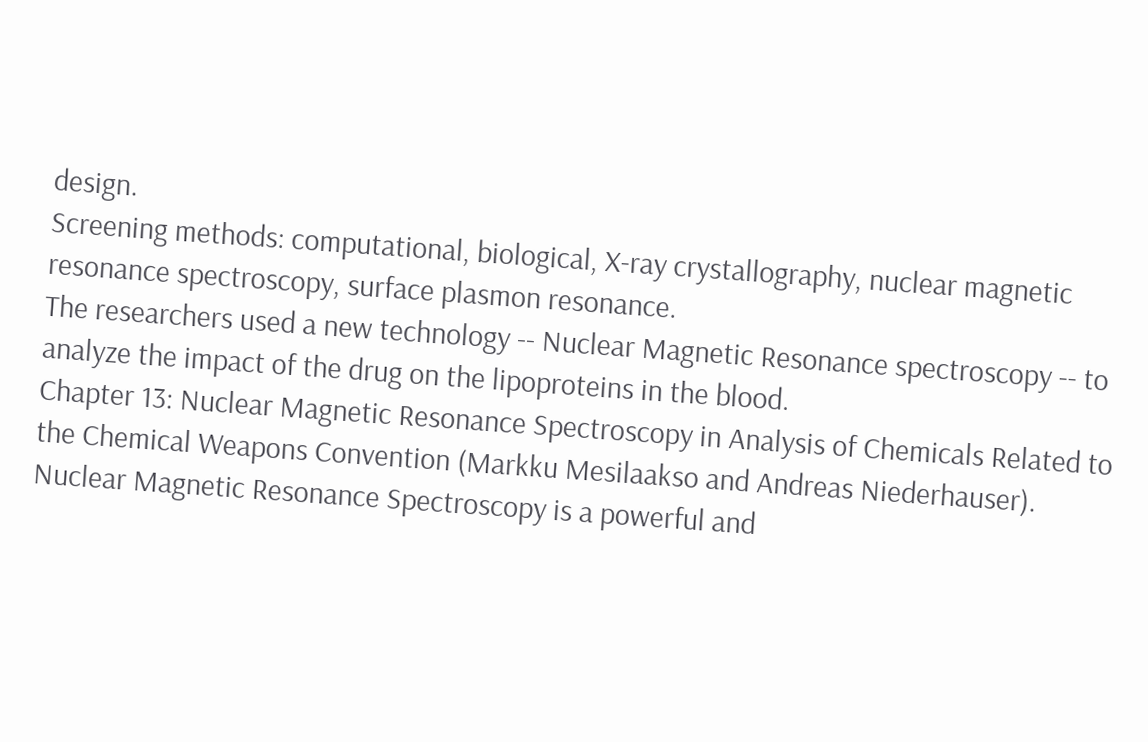design.
Screening methods: computational, biological, X-ray crystallography, nuclear magnetic resonance spectroscopy, surface plasmon resonance.
The researchers used a new technology -- Nuclear Magnetic Resonance spectroscopy -- to analyze the impact of the drug on the lipoproteins in the blood.
Chapter 13: Nuclear Magnetic Resonance Spectroscopy in Analysis of Chemicals Related to the Chemical Weapons Convention (Markku Mesilaakso and Andreas Niederhauser).
Nuclear Magnetic Resonance Spectroscopy is a powerful and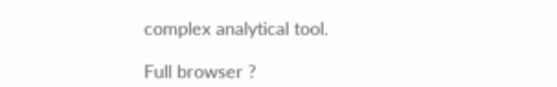complex analytical tool.

Full browser ?